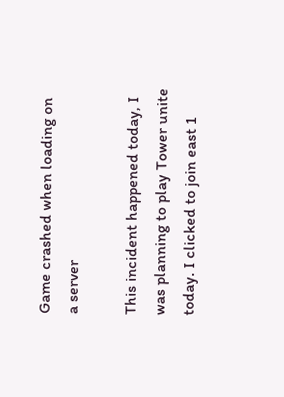Game crashed when loading on a server

This incident happened today, I was planning to play Tower unite today. I clicked to join east 1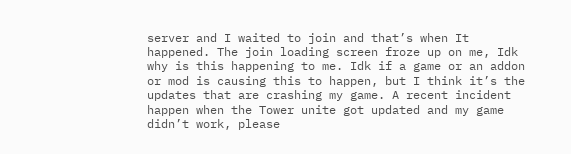server and I waited to join and that’s when It happened. The join loading screen froze up on me, Idk why is this happening to me. Idk if a game or an addon or mod is causing this to happen, but I think it’s the updates that are crashing my game. A recent incident happen when the Tower unite got updated and my game didn’t work, please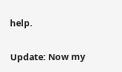help.

Update: Now my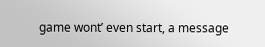game wont’ even start, a message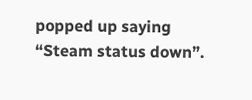popped up saying “Steam status down”.